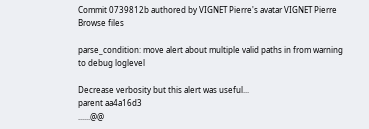Commit 0739812b authored by VIGNET Pierre's avatar VIGNET Pierre
Browse files

parse_condition: move alert about multiple valid paths in from warning to debug loglevel

Decrease verbosity but this alert was useful...
parent aa4a16d3
......@@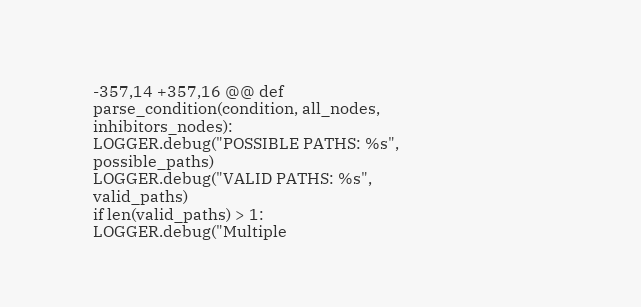-357,14 +357,16 @@ def parse_condition(condition, all_nodes, inhibitors_nodes):
LOGGER.debug("POSSIBLE PATHS: %s", possible_paths)
LOGGER.debug("VALID PATHS: %s", valid_paths)
if len(valid_paths) > 1:
LOGGER.debug("Multiple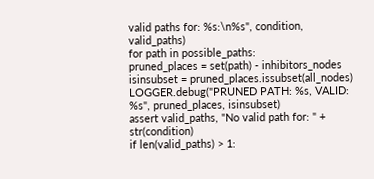valid paths for: %s:\n%s", condition, valid_paths)
for path in possible_paths:
pruned_places = set(path) - inhibitors_nodes
isinsubset = pruned_places.issubset(all_nodes)
LOGGER.debug("PRUNED PATH: %s, VALID: %s", pruned_places, isinsubset)
assert valid_paths, "No valid path for: " + str(condition)
if len(valid_paths) > 1: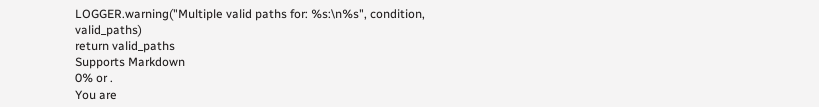LOGGER.warning("Multiple valid paths for: %s:\n%s", condition, valid_paths)
return valid_paths
Supports Markdown
0% or .
You are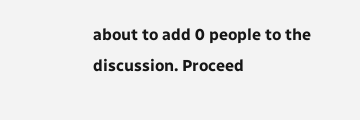about to add 0 people to the discussion. Proceed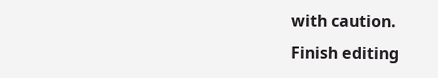with caution.
Finish editing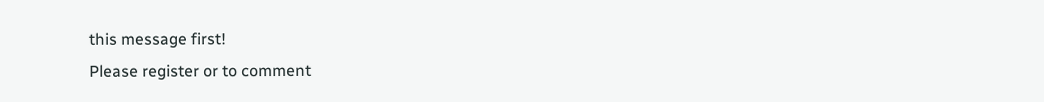this message first!
Please register or to comment